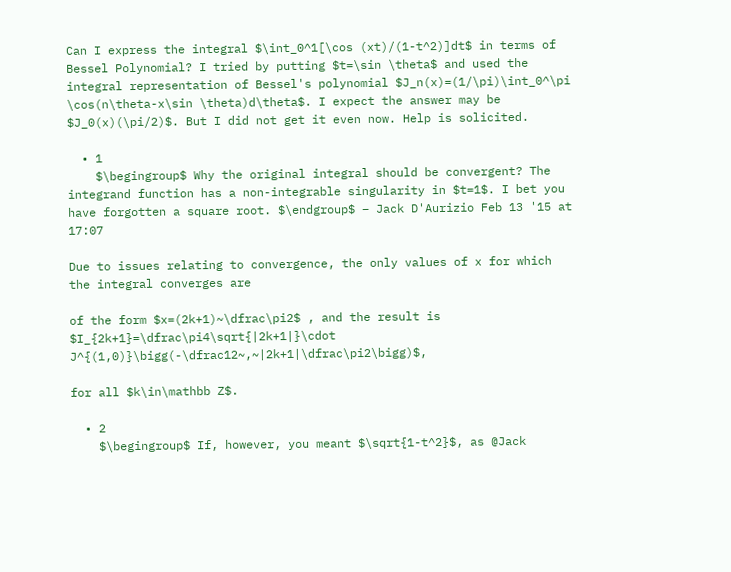Can I express the integral $\int_0^1[\cos (xt)/(1-t^2)]dt$ in terms of Bessel Polynomial? I tried by putting $t=\sin \theta$ and used the integral representation of Bessel's polynomial $J_n(x)=(1/\pi)\int_0^\pi \cos(n\theta-x\sin \theta)d\theta$. I expect the answer may be $J_0(x)(\pi/2)$. But I did not get it even now. Help is solicited.

  • 1
    $\begingroup$ Why the original integral should be convergent? The integrand function has a non-integrable singularity in $t=1$. I bet you have forgotten a square root. $\endgroup$ – Jack D'Aurizio Feb 13 '15 at 17:07

Due to issues relating to convergence, the only values of x for which the integral converges are

of the form $x=(2k+1)~\dfrac\pi2$ , and the result is $I_{2k+1}=\dfrac\pi4\sqrt{|2k+1|}\cdot J^{(1,0)}\bigg(-\dfrac12~,~|2k+1|\dfrac\pi2\bigg)$,

for all $k\in\mathbb Z$.

  • 2
    $\begingroup$ If, however, you meant $\sqrt{1-t^2}$, as @Jack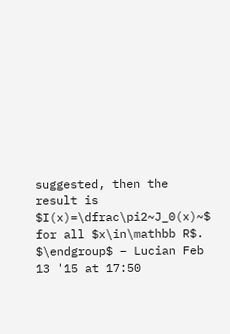suggested, then the result is $I(x)=\dfrac\pi2~J_0(x)~$ for all $x\in\mathbb R$. $\endgroup$ – Lucian Feb 13 '15 at 17:50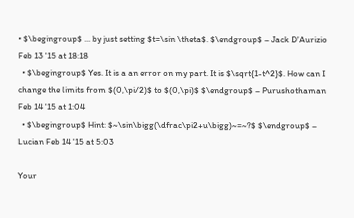• $\begingroup$ ... by just setting $t=\sin \theta$. $\endgroup$ – Jack D'Aurizio Feb 13 '15 at 18:18
  • $\begingroup$ Yes. It is a an error on my part. It is $\sqrt{1-t^2}$. How can I change the limits from $(0,\pi/2)$ to $(0,\pi)$ $\endgroup$ – Purushothaman Feb 14 '15 at 1:04
  • $\begingroup$ Hint: $~\sin\bigg(\dfrac\pi2+u\bigg)~=~?$ $\endgroup$ – Lucian Feb 14 '15 at 5:03

Your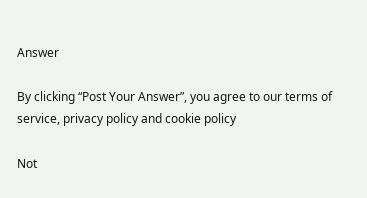Answer

By clicking “Post Your Answer”, you agree to our terms of service, privacy policy and cookie policy

Not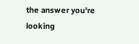the answer you're looking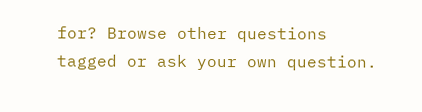for? Browse other questions tagged or ask your own question.